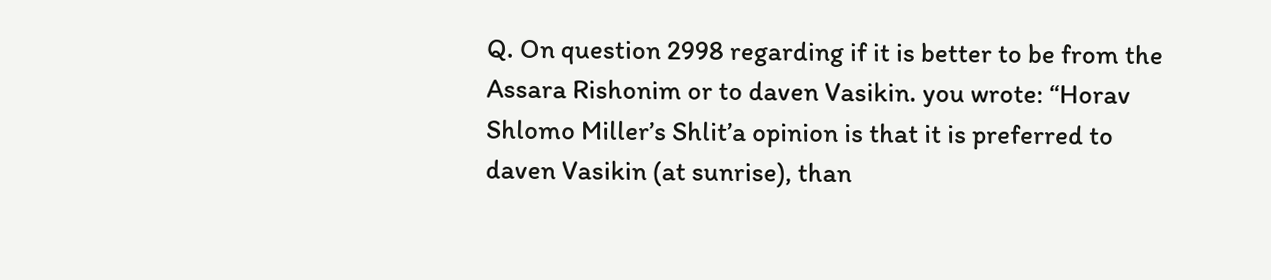Q. On question 2998 regarding if it is better to be from the Assara Rishonim or to daven Vasikin. you wrote: “Horav Shlomo Miller’s Shlit’a opinion is that it is preferred to daven Vasikin (at sunrise), than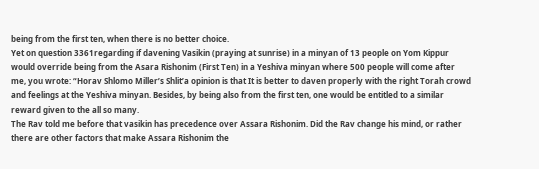being from the first ten, when there is no better choice.
Yet on question 3361regarding if davening Vasikin (praying at sunrise) in a minyan of 13 people on Yom Kippur would override being from the Asara Rishonim (First Ten) in a Yeshiva minyan where 500 people will come after me, you wrote: “Horav Shlomo Miller’s Shlit’a opinion is that It is better to daven properly with the right Torah crowd and feelings at the Yeshiva minyan. Besides, by being also from the first ten, one would be entitled to a similar reward given to the all so many.
The Rav told me before that vasikin has precedence over Assara Rishonim. Did the Rav change his mind, or rather there are other factors that make Assara Rishonim the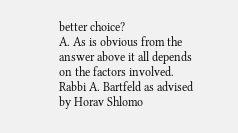better choice?
A. As is obvious from the answer above it all depends on the factors involved.
Rabbi A. Bartfeld as advised by Horav Shlomo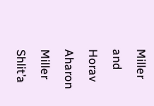Miller and Horav Aharon Miller Shlit’a